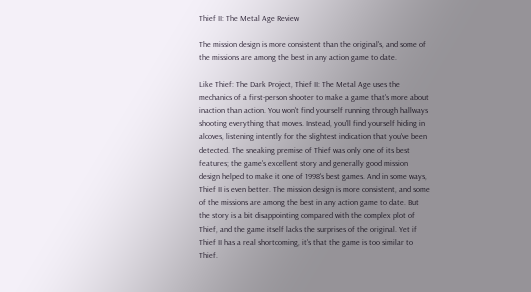Thief II: The Metal Age Review

The mission design is more consistent than the original's, and some of the missions are among the best in any action game to date.

Like Thief: The Dark Project, Thief II: The Metal Age uses the mechanics of a first-person shooter to make a game that's more about inaction than action. You won't find yourself running through hallways shooting everything that moves. Instead, you'll find yourself hiding in alcoves, listening intently for the slightest indication that you've been detected. The sneaking premise of Thief was only one of its best features; the game's excellent story and generally good mission design helped to make it one of 1998's best games. And in some ways, Thief II is even better. The mission design is more consistent, and some of the missions are among the best in any action game to date. But the story is a bit disappointing compared with the complex plot of Thief, and the game itself lacks the surprises of the original. Yet if Thief II has a real shortcoming, it's that the game is too similar to Thief.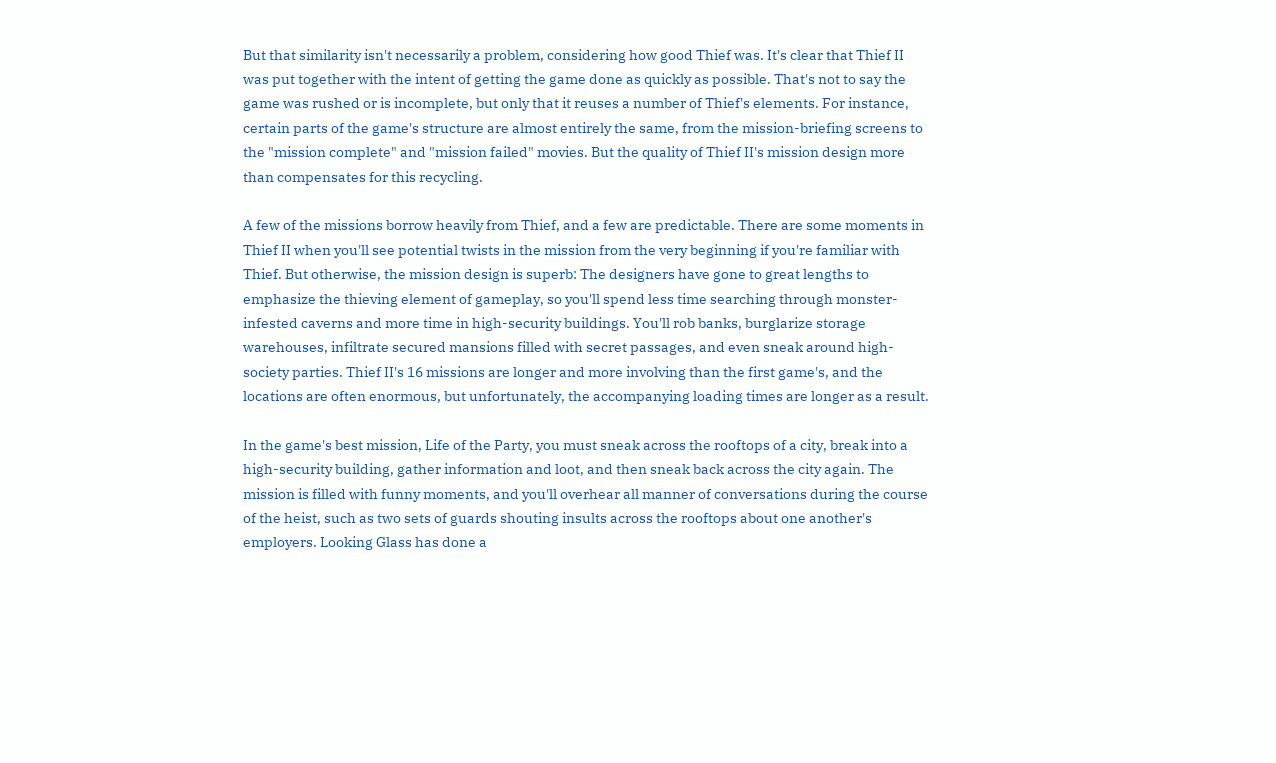But that similarity isn't necessarily a problem, considering how good Thief was. It's clear that Thief II was put together with the intent of getting the game done as quickly as possible. That's not to say the game was rushed or is incomplete, but only that it reuses a number of Thief's elements. For instance, certain parts of the game's structure are almost entirely the same, from the mission-briefing screens to the "mission complete" and "mission failed" movies. But the quality of Thief II's mission design more than compensates for this recycling.

A few of the missions borrow heavily from Thief, and a few are predictable. There are some moments in Thief II when you'll see potential twists in the mission from the very beginning if you're familiar with Thief. But otherwise, the mission design is superb: The designers have gone to great lengths to emphasize the thieving element of gameplay, so you'll spend less time searching through monster-infested caverns and more time in high-security buildings. You'll rob banks, burglarize storage warehouses, infiltrate secured mansions filled with secret passages, and even sneak around high-society parties. Thief II's 16 missions are longer and more involving than the first game's, and the locations are often enormous, but unfortunately, the accompanying loading times are longer as a result.

In the game's best mission, Life of the Party, you must sneak across the rooftops of a city, break into a high-security building, gather information and loot, and then sneak back across the city again. The mission is filled with funny moments, and you'll overhear all manner of conversations during the course of the heist, such as two sets of guards shouting insults across the rooftops about one another's employers. Looking Glass has done a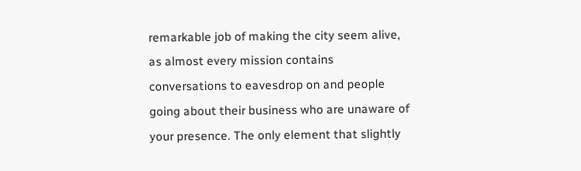remarkable job of making the city seem alive, as almost every mission contains conversations to eavesdrop on and people going about their business who are unaware of your presence. The only element that slightly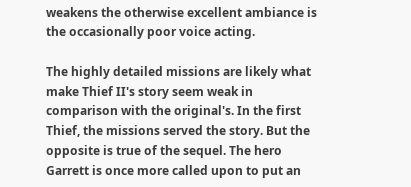weakens the otherwise excellent ambiance is the occasionally poor voice acting.

The highly detailed missions are likely what make Thief II's story seem weak in comparison with the original's. In the first Thief, the missions served the story. But the opposite is true of the sequel. The hero Garrett is once more called upon to put an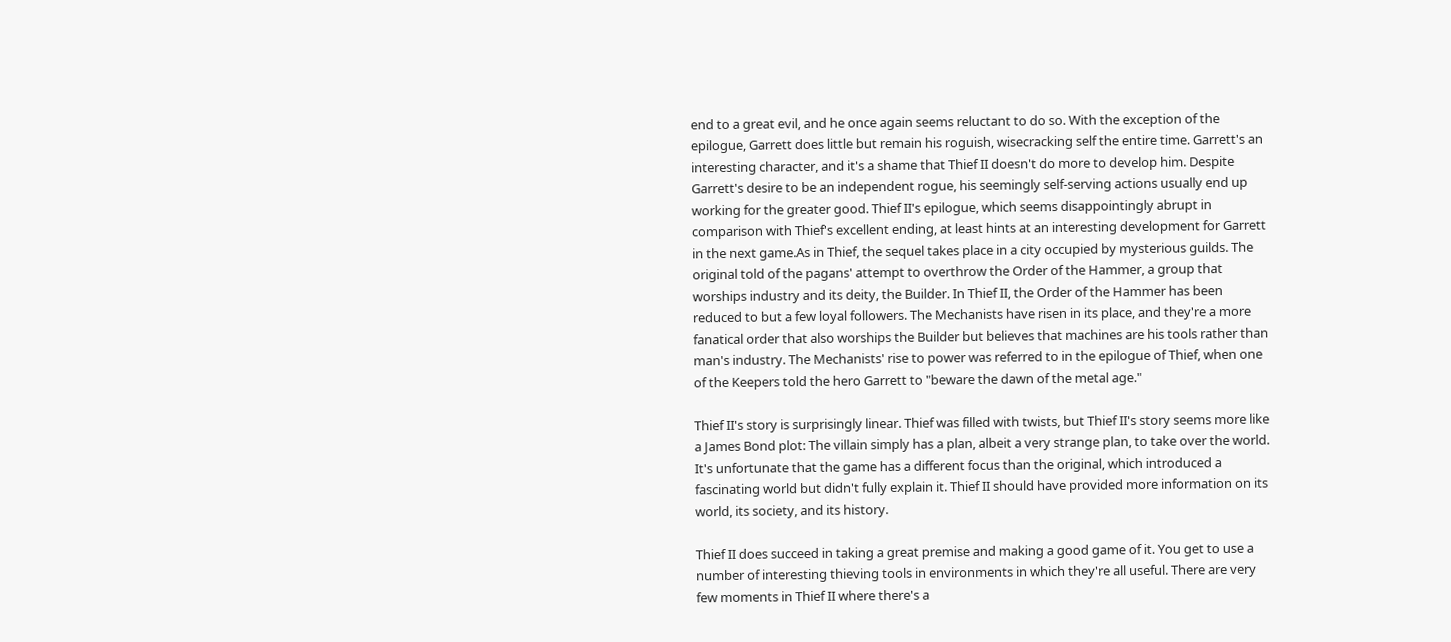end to a great evil, and he once again seems reluctant to do so. With the exception of the epilogue, Garrett does little but remain his roguish, wisecracking self the entire time. Garrett's an interesting character, and it's a shame that Thief II doesn't do more to develop him. Despite Garrett's desire to be an independent rogue, his seemingly self-serving actions usually end up working for the greater good. Thief II's epilogue, which seems disappointingly abrupt in comparison with Thief's excellent ending, at least hints at an interesting development for Garrett in the next game.As in Thief, the sequel takes place in a city occupied by mysterious guilds. The original told of the pagans' attempt to overthrow the Order of the Hammer, a group that worships industry and its deity, the Builder. In Thief II, the Order of the Hammer has been reduced to but a few loyal followers. The Mechanists have risen in its place, and they're a more fanatical order that also worships the Builder but believes that machines are his tools rather than man's industry. The Mechanists' rise to power was referred to in the epilogue of Thief, when one of the Keepers told the hero Garrett to "beware the dawn of the metal age."

Thief II's story is surprisingly linear. Thief was filled with twists, but Thief II's story seems more like a James Bond plot: The villain simply has a plan, albeit a very strange plan, to take over the world. It's unfortunate that the game has a different focus than the original, which introduced a fascinating world but didn't fully explain it. Thief II should have provided more information on its world, its society, and its history.

Thief II does succeed in taking a great premise and making a good game of it. You get to use a number of interesting thieving tools in environments in which they're all useful. There are very few moments in Thief II where there's a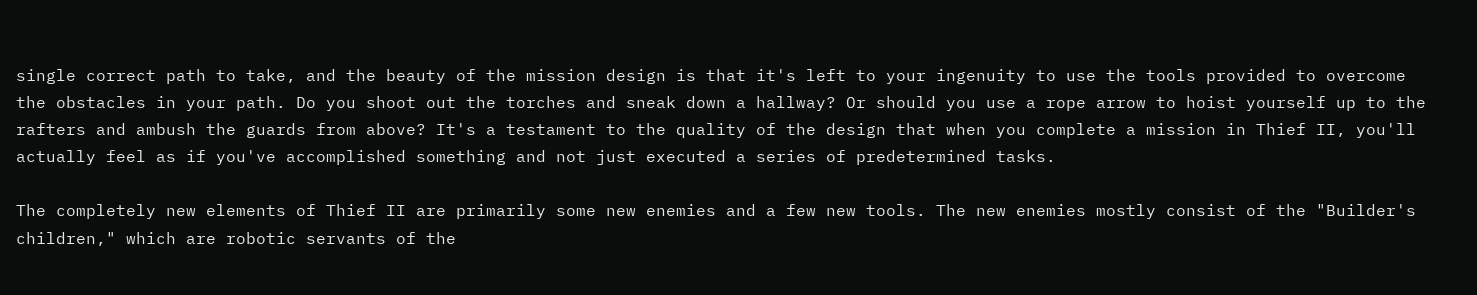single correct path to take, and the beauty of the mission design is that it's left to your ingenuity to use the tools provided to overcome the obstacles in your path. Do you shoot out the torches and sneak down a hallway? Or should you use a rope arrow to hoist yourself up to the rafters and ambush the guards from above? It's a testament to the quality of the design that when you complete a mission in Thief II, you'll actually feel as if you've accomplished something and not just executed a series of predetermined tasks.

The completely new elements of Thief II are primarily some new enemies and a few new tools. The new enemies mostly consist of the "Builder's children," which are robotic servants of the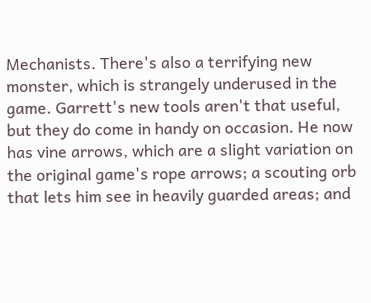Mechanists. There's also a terrifying new monster, which is strangely underused in the game. Garrett's new tools aren't that useful, but they do come in handy on occasion. He now has vine arrows, which are a slight variation on the original game's rope arrows; a scouting orb that lets him see in heavily guarded areas; and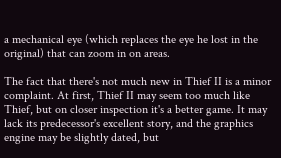a mechanical eye (which replaces the eye he lost in the original) that can zoom in on areas.

The fact that there's not much new in Thief II is a minor complaint. At first, Thief II may seem too much like Thief, but on closer inspection it's a better game. It may lack its predecessor's excellent story, and the graphics engine may be slightly dated, but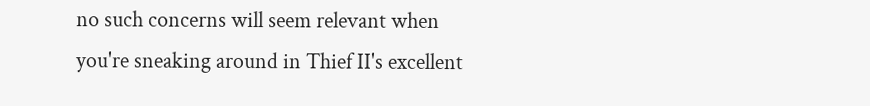no such concerns will seem relevant when you're sneaking around in Thief II's excellent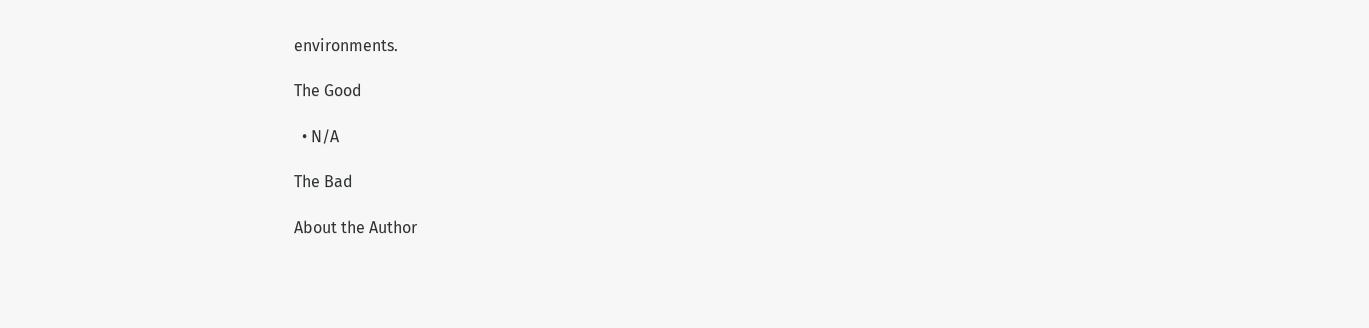environments.

The Good

  • N/A

The Bad

About the Author